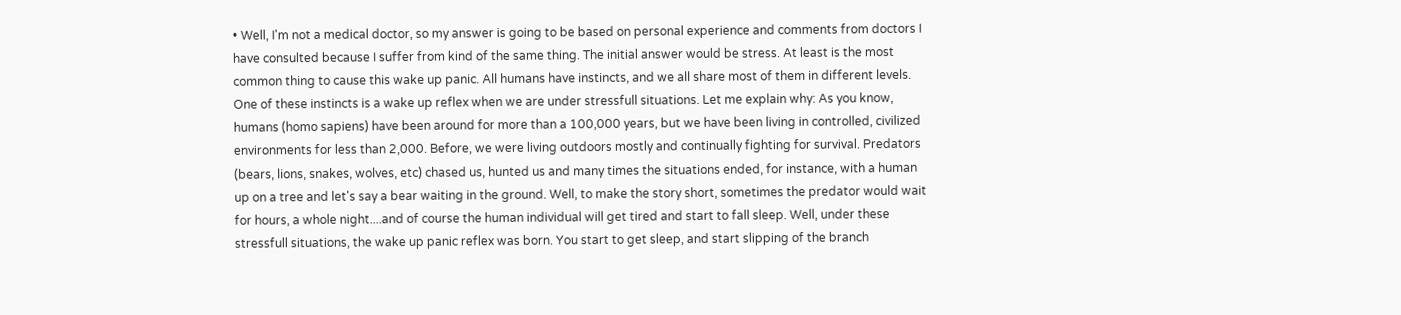• Well, I'm not a medical doctor, so my answer is going to be based on personal experience and comments from doctors I have consulted because I suffer from kind of the same thing. The initial answer would be stress. At least is the most common thing to cause this wake up panic. All humans have instincts, and we all share most of them in different levels. One of these instincts is a wake up reflex when we are under stressfull situations. Let me explain why: As you know, humans (homo sapiens) have been around for more than a 100,000 years, but we have been living in controlled, civilized environments for less than 2,000. Before, we were living outdoors mostly and continually fighting for survival. Predators (bears, lions, snakes, wolves, etc) chased us, hunted us and many times the situations ended, for instance, with a human up on a tree and let's say a bear waiting in the ground. Well, to make the story short, sometimes the predator would wait for hours, a whole night....and of course the human individual will get tired and start to fall sleep. Well, under these stressfull situations, the wake up panic reflex was born. You start to get sleep, and start slipping of the branch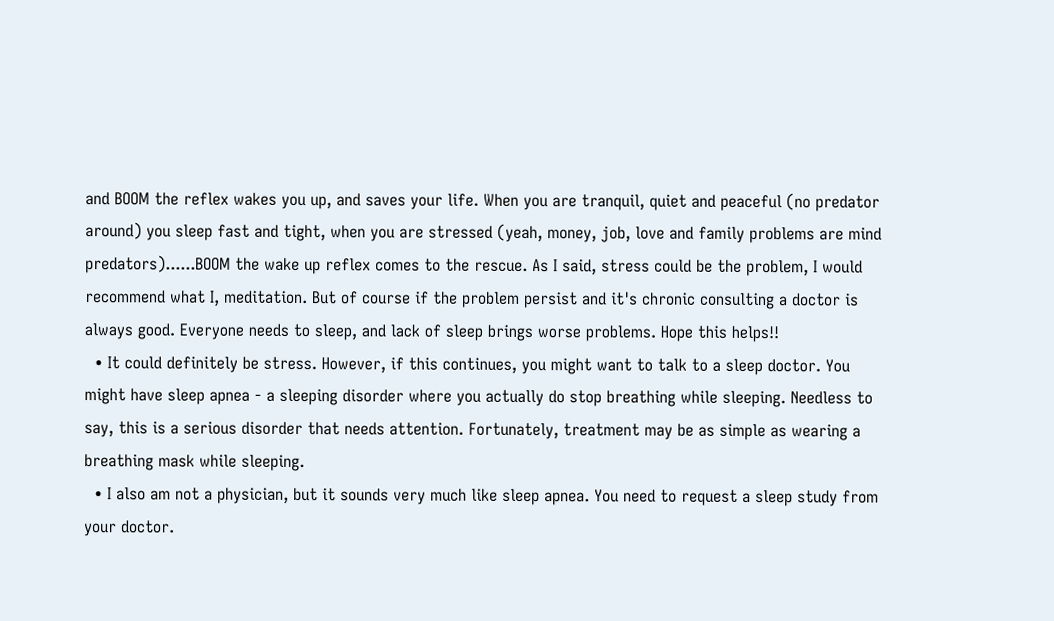and BOOM the reflex wakes you up, and saves your life. When you are tranquil, quiet and peaceful (no predator around) you sleep fast and tight, when you are stressed (yeah, money, job, love and family problems are mind predators)......BOOM the wake up reflex comes to the rescue. As I said, stress could be the problem, I would recommend what I, meditation. But of course if the problem persist and it's chronic consulting a doctor is always good. Everyone needs to sleep, and lack of sleep brings worse problems. Hope this helps!!
  • It could definitely be stress. However, if this continues, you might want to talk to a sleep doctor. You might have sleep apnea - a sleeping disorder where you actually do stop breathing while sleeping. Needless to say, this is a serious disorder that needs attention. Fortunately, treatment may be as simple as wearing a breathing mask while sleeping.
  • I also am not a physician, but it sounds very much like sleep apnea. You need to request a sleep study from your doctor.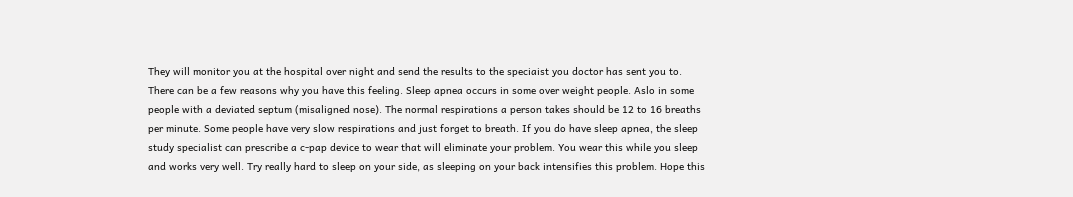They will monitor you at the hospital over night and send the results to the speciaist you doctor has sent you to. There can be a few reasons why you have this feeling. Sleep apnea occurs in some over weight people. Aslo in some people with a deviated septum (misaligned nose). The normal respirations a person takes should be 12 to 16 breaths per minute. Some people have very slow respirations and just forget to breath. If you do have sleep apnea, the sleep study specialist can prescribe a c-pap device to wear that will eliminate your problem. You wear this while you sleep and works very well. Try really hard to sleep on your side, as sleeping on your back intensifies this problem. Hope this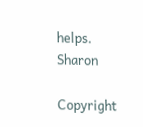helps. Sharon

Copyright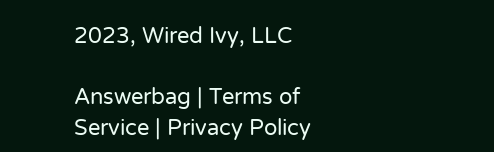2023, Wired Ivy, LLC

Answerbag | Terms of Service | Privacy Policy